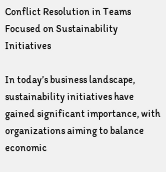Conflict Resolution in Teams Focused on Sustainability Initiatives

In today’s business landscape, sustainability initiatives have gained significant importance, with organizations aiming to balance economic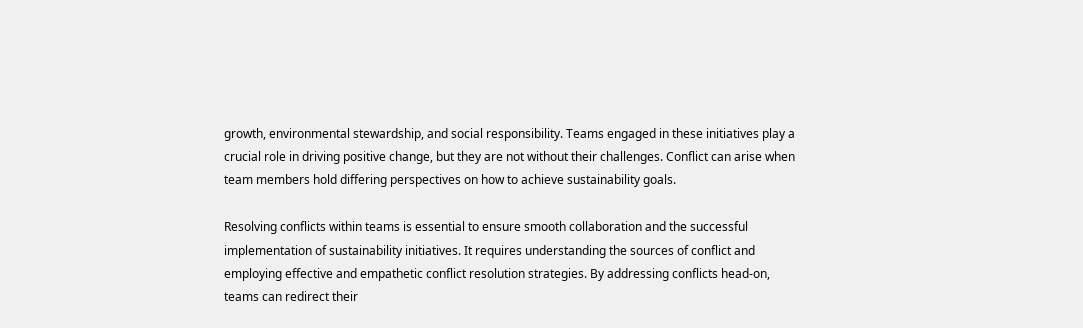growth, environmental stewardship, and social responsibility. Teams engaged in these initiatives play a crucial role in driving positive change, but they are not without their challenges. Conflict can arise when team members hold differing perspectives on how to achieve sustainability goals.

Resolving conflicts within teams is essential to ensure smooth collaboration and the successful implementation of sustainability initiatives. It requires understanding the sources of conflict and employing effective and empathetic conflict resolution strategies. By addressing conflicts head-on, teams can redirect their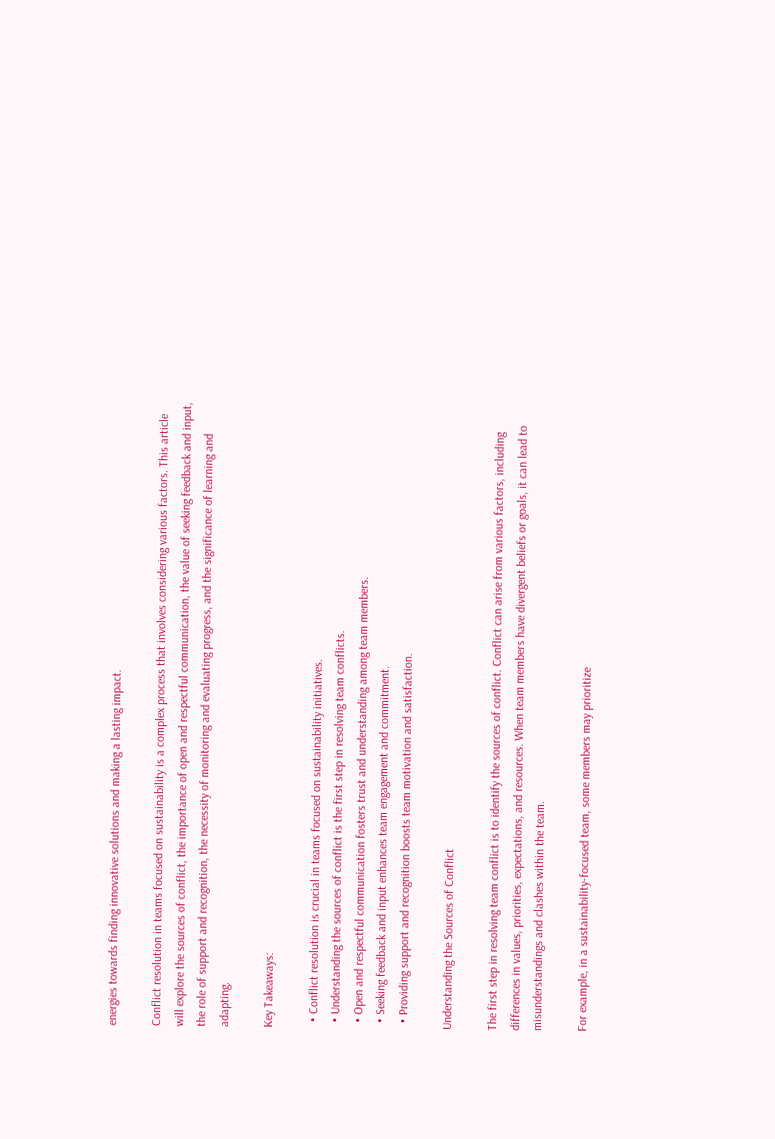energies towards finding innovative solutions and making a lasting impact.

Conflict resolution in teams focused on sustainability is a complex process that involves considering various factors. This article will explore the sources of conflict, the importance of open and respectful communication, the value of seeking feedback and input, the role of support and recognition, the necessity of monitoring and evaluating progress, and the significance of learning and adapting.

Key Takeaways:

  • Conflict resolution is crucial in teams focused on sustainability initiatives.
  • Understanding the sources of conflict is the first step in resolving team conflicts.
  • Open and respectful communication fosters trust and understanding among team members.
  • Seeking feedback and input enhances team engagement and commitment.
  • Providing support and recognition boosts team motivation and satisfaction.

Understanding the Sources of Conflict

The first step in resolving team conflict is to identify the sources of conflict. Conflict can arise from various factors, including differences in values, priorities, expectations, and resources. When team members have divergent beliefs or goals, it can lead to misunderstandings and clashes within the team.

For example, in a sustainability-focused team, some members may prioritize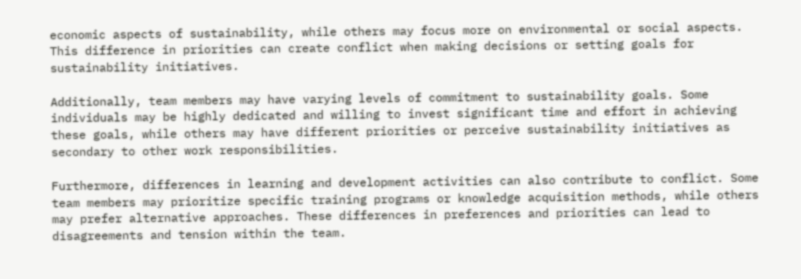economic aspects of sustainability, while others may focus more on environmental or social aspects. This difference in priorities can create conflict when making decisions or setting goals for sustainability initiatives.

Additionally, team members may have varying levels of commitment to sustainability goals. Some individuals may be highly dedicated and willing to invest significant time and effort in achieving these goals, while others may have different priorities or perceive sustainability initiatives as secondary to other work responsibilities.

Furthermore, differences in learning and development activities can also contribute to conflict. Some team members may prioritize specific training programs or knowledge acquisition methods, while others may prefer alternative approaches. These differences in preferences and priorities can lead to disagreements and tension within the team.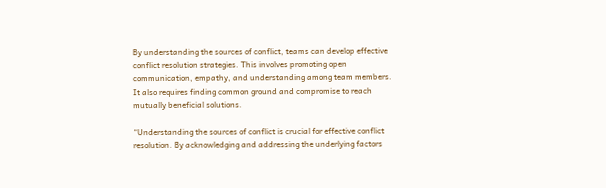By understanding the sources of conflict, teams can develop effective conflict resolution strategies. This involves promoting open communication, empathy, and understanding among team members. It also requires finding common ground and compromise to reach mutually beneficial solutions.

“Understanding the sources of conflict is crucial for effective conflict resolution. By acknowledging and addressing the underlying factors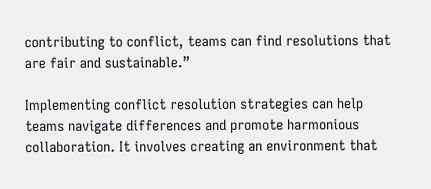contributing to conflict, teams can find resolutions that are fair and sustainable.”

Implementing conflict resolution strategies can help teams navigate differences and promote harmonious collaboration. It involves creating an environment that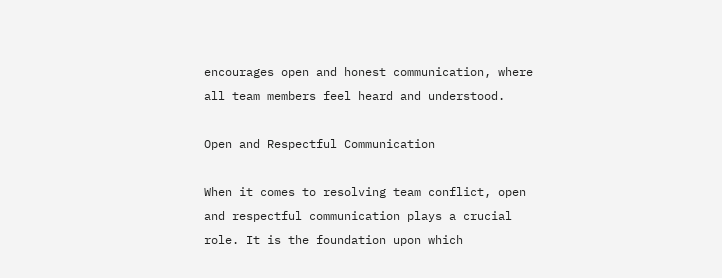encourages open and honest communication, where all team members feel heard and understood.

Open and Respectful Communication

When it comes to resolving team conflict, open and respectful communication plays a crucial role. It is the foundation upon which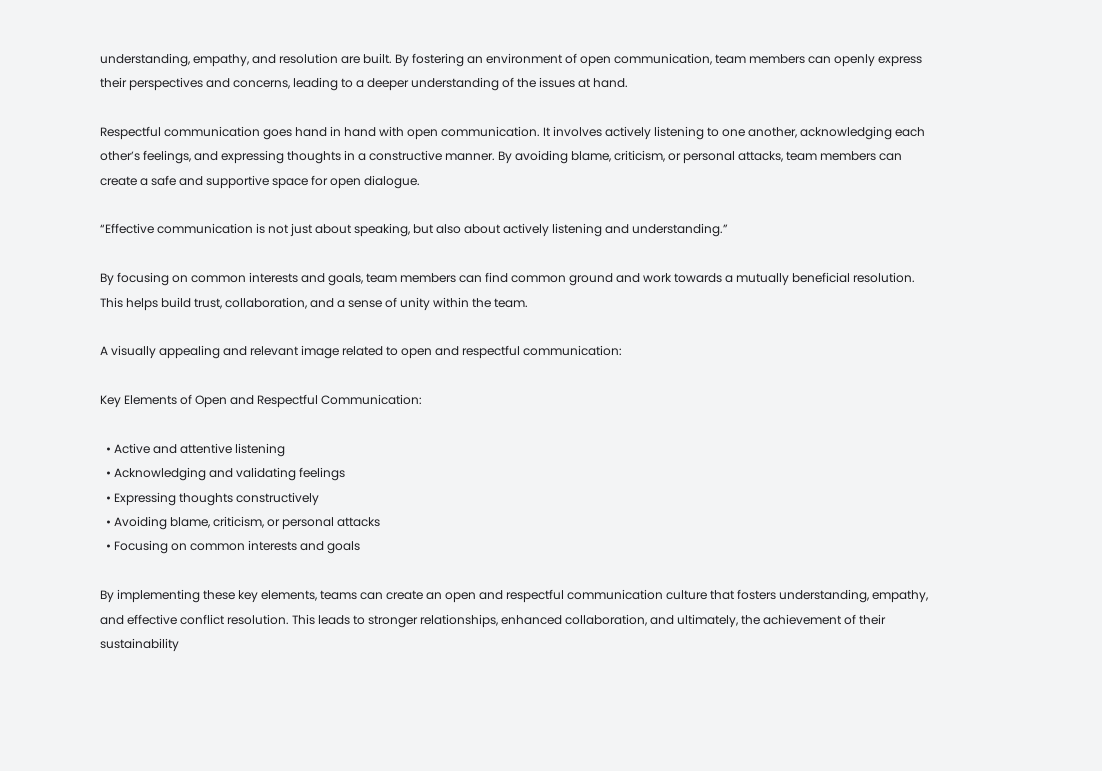understanding, empathy, and resolution are built. By fostering an environment of open communication, team members can openly express their perspectives and concerns, leading to a deeper understanding of the issues at hand.

Respectful communication goes hand in hand with open communication. It involves actively listening to one another, acknowledging each other’s feelings, and expressing thoughts in a constructive manner. By avoiding blame, criticism, or personal attacks, team members can create a safe and supportive space for open dialogue.

“Effective communication is not just about speaking, but also about actively listening and understanding.”

By focusing on common interests and goals, team members can find common ground and work towards a mutually beneficial resolution. This helps build trust, collaboration, and a sense of unity within the team.

A visually appealing and relevant image related to open and respectful communication:

Key Elements of Open and Respectful Communication:

  • Active and attentive listening
  • Acknowledging and validating feelings
  • Expressing thoughts constructively
  • Avoiding blame, criticism, or personal attacks
  • Focusing on common interests and goals

By implementing these key elements, teams can create an open and respectful communication culture that fosters understanding, empathy, and effective conflict resolution. This leads to stronger relationships, enhanced collaboration, and ultimately, the achievement of their sustainability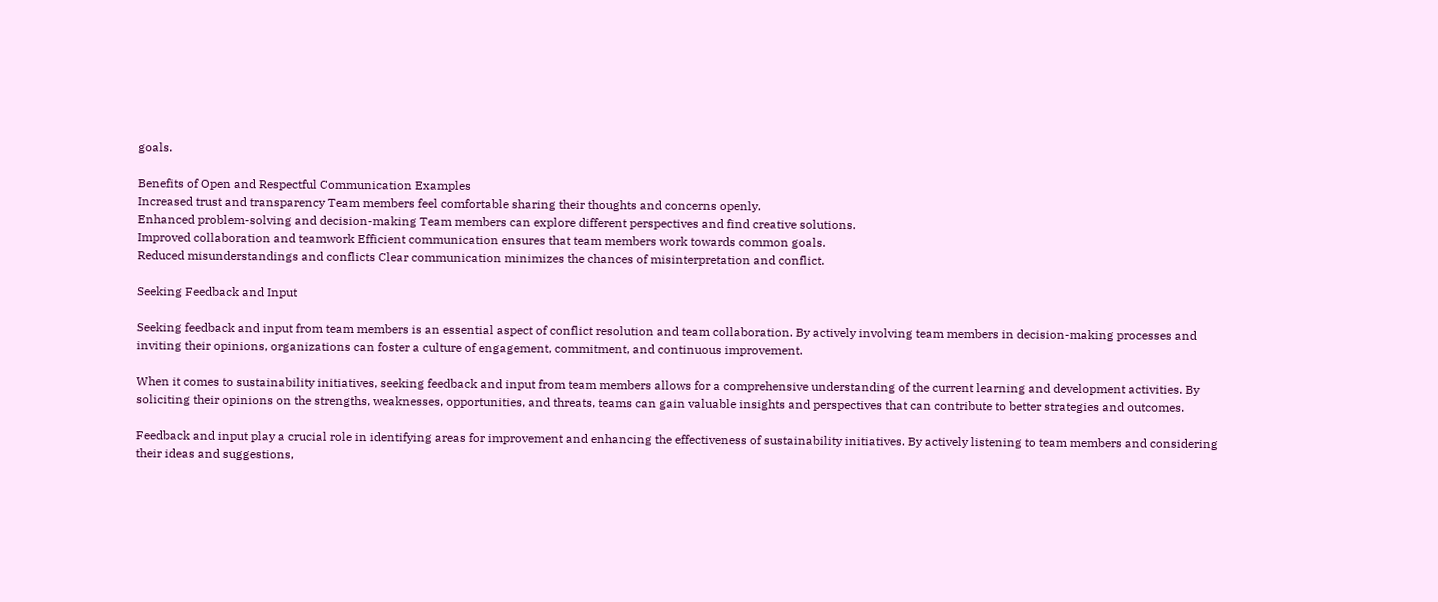goals.

Benefits of Open and Respectful Communication Examples
Increased trust and transparency Team members feel comfortable sharing their thoughts and concerns openly.
Enhanced problem-solving and decision-making Team members can explore different perspectives and find creative solutions.
Improved collaboration and teamwork Efficient communication ensures that team members work towards common goals.
Reduced misunderstandings and conflicts Clear communication minimizes the chances of misinterpretation and conflict.

Seeking Feedback and Input

Seeking feedback and input from team members is an essential aspect of conflict resolution and team collaboration. By actively involving team members in decision-making processes and inviting their opinions, organizations can foster a culture of engagement, commitment, and continuous improvement.

When it comes to sustainability initiatives, seeking feedback and input from team members allows for a comprehensive understanding of the current learning and development activities. By soliciting their opinions on the strengths, weaknesses, opportunities, and threats, teams can gain valuable insights and perspectives that can contribute to better strategies and outcomes.

Feedback and input play a crucial role in identifying areas for improvement and enhancing the effectiveness of sustainability initiatives. By actively listening to team members and considering their ideas and suggestions,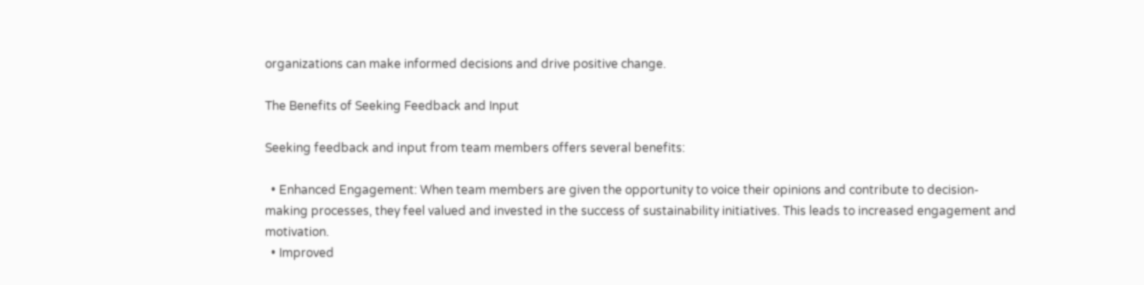organizations can make informed decisions and drive positive change.

The Benefits of Seeking Feedback and Input

Seeking feedback and input from team members offers several benefits:

  • Enhanced Engagement: When team members are given the opportunity to voice their opinions and contribute to decision-making processes, they feel valued and invested in the success of sustainability initiatives. This leads to increased engagement and motivation.
  • Improved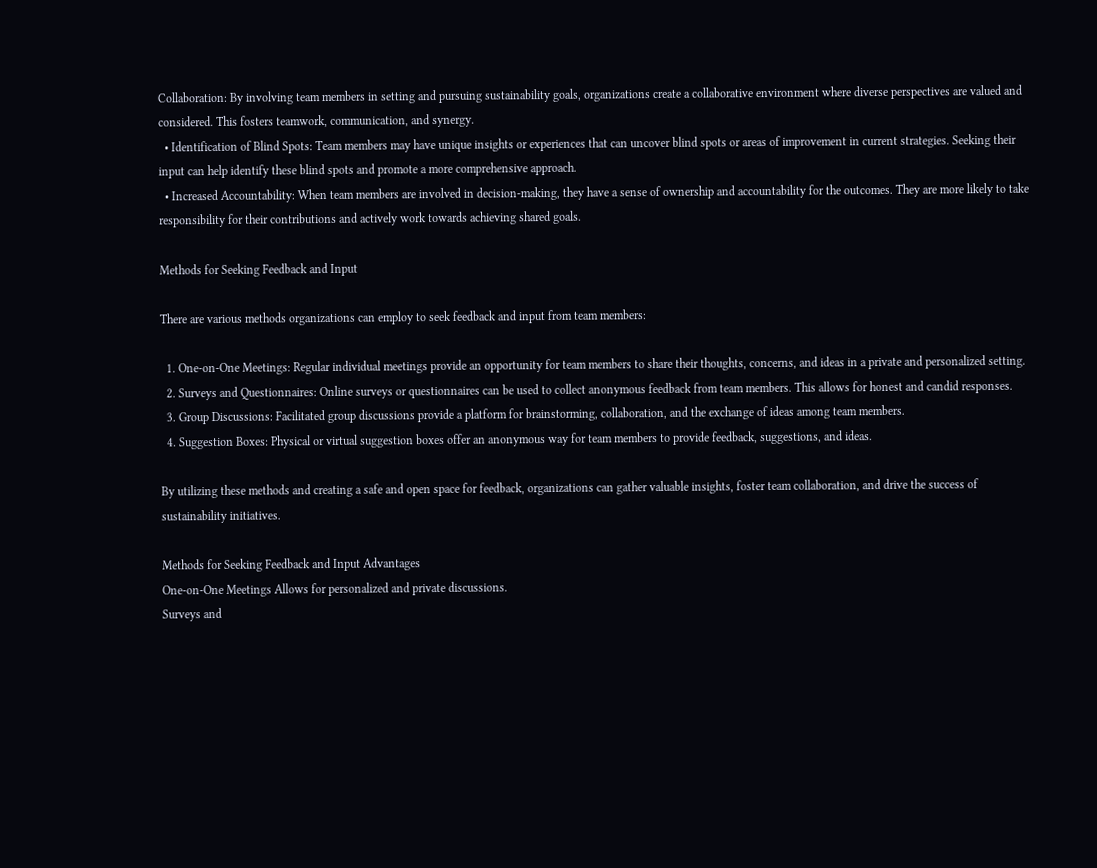Collaboration: By involving team members in setting and pursuing sustainability goals, organizations create a collaborative environment where diverse perspectives are valued and considered. This fosters teamwork, communication, and synergy.
  • Identification of Blind Spots: Team members may have unique insights or experiences that can uncover blind spots or areas of improvement in current strategies. Seeking their input can help identify these blind spots and promote a more comprehensive approach.
  • Increased Accountability: When team members are involved in decision-making, they have a sense of ownership and accountability for the outcomes. They are more likely to take responsibility for their contributions and actively work towards achieving shared goals.

Methods for Seeking Feedback and Input

There are various methods organizations can employ to seek feedback and input from team members:

  1. One-on-One Meetings: Regular individual meetings provide an opportunity for team members to share their thoughts, concerns, and ideas in a private and personalized setting.
  2. Surveys and Questionnaires: Online surveys or questionnaires can be used to collect anonymous feedback from team members. This allows for honest and candid responses.
  3. Group Discussions: Facilitated group discussions provide a platform for brainstorming, collaboration, and the exchange of ideas among team members.
  4. Suggestion Boxes: Physical or virtual suggestion boxes offer an anonymous way for team members to provide feedback, suggestions, and ideas.

By utilizing these methods and creating a safe and open space for feedback, organizations can gather valuable insights, foster team collaboration, and drive the success of sustainability initiatives.

Methods for Seeking Feedback and Input Advantages
One-on-One Meetings Allows for personalized and private discussions.
Surveys and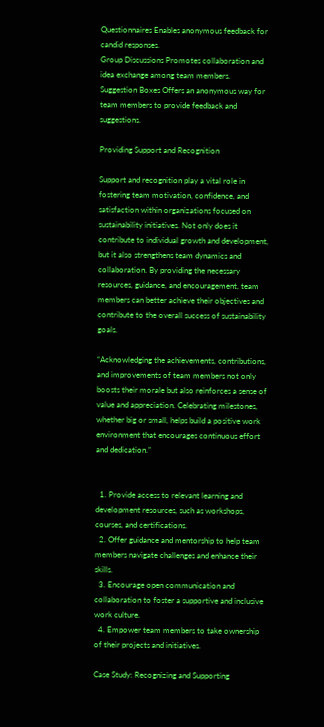Questionnaires Enables anonymous feedback for candid responses.
Group Discussions Promotes collaboration and idea exchange among team members.
Suggestion Boxes Offers an anonymous way for team members to provide feedback and suggestions.

Providing Support and Recognition

Support and recognition play a vital role in fostering team motivation, confidence, and satisfaction within organizations focused on sustainability initiatives. Not only does it contribute to individual growth and development, but it also strengthens team dynamics and collaboration. By providing the necessary resources, guidance, and encouragement, team members can better achieve their objectives and contribute to the overall success of sustainability goals.

“Acknowledging the achievements, contributions, and improvements of team members not only boosts their morale but also reinforces a sense of value and appreciation. Celebrating milestones, whether big or small, helps build a positive work environment that encourages continuous effort and dedication.”


  1. Provide access to relevant learning and development resources, such as workshops, courses, and certifications.
  2. Offer guidance and mentorship to help team members navigate challenges and enhance their skills.
  3. Encourage open communication and collaboration to foster a supportive and inclusive work culture.
  4. Empower team members to take ownership of their projects and initiatives.

Case Study: Recognizing and Supporting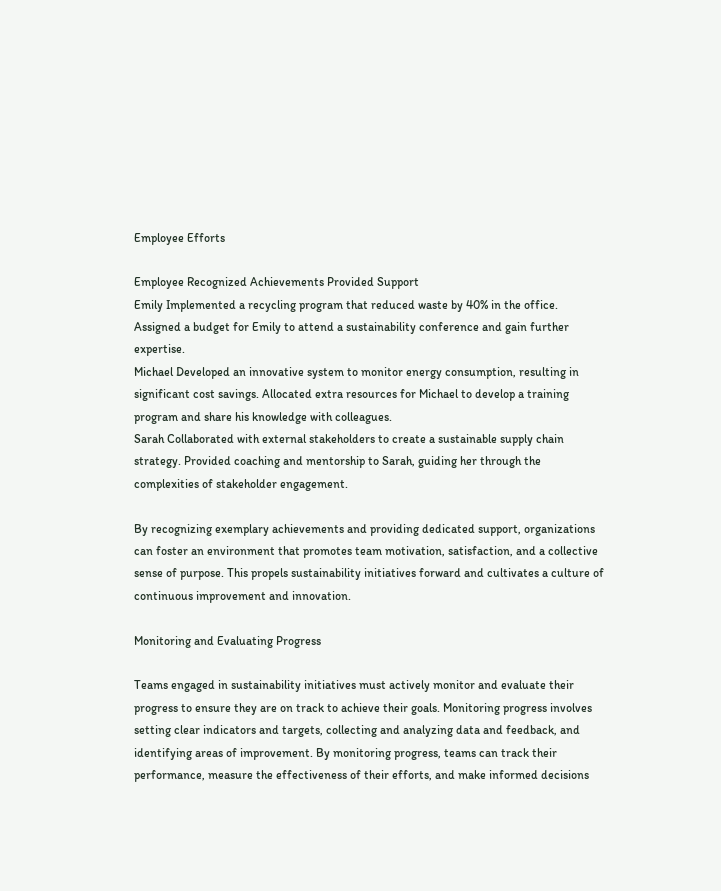Employee Efforts

Employee Recognized Achievements Provided Support
Emily Implemented a recycling program that reduced waste by 40% in the office. Assigned a budget for Emily to attend a sustainability conference and gain further expertise.
Michael Developed an innovative system to monitor energy consumption, resulting in significant cost savings. Allocated extra resources for Michael to develop a training program and share his knowledge with colleagues.
Sarah Collaborated with external stakeholders to create a sustainable supply chain strategy. Provided coaching and mentorship to Sarah, guiding her through the complexities of stakeholder engagement.

By recognizing exemplary achievements and providing dedicated support, organizations can foster an environment that promotes team motivation, satisfaction, and a collective sense of purpose. This propels sustainability initiatives forward and cultivates a culture of continuous improvement and innovation.

Monitoring and Evaluating Progress

Teams engaged in sustainability initiatives must actively monitor and evaluate their progress to ensure they are on track to achieve their goals. Monitoring progress involves setting clear indicators and targets, collecting and analyzing data and feedback, and identifying areas of improvement. By monitoring progress, teams can track their performance, measure the effectiveness of their efforts, and make informed decisions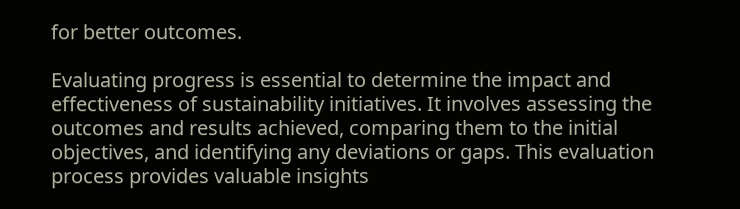for better outcomes.

Evaluating progress is essential to determine the impact and effectiveness of sustainability initiatives. It involves assessing the outcomes and results achieved, comparing them to the initial objectives, and identifying any deviations or gaps. This evaluation process provides valuable insights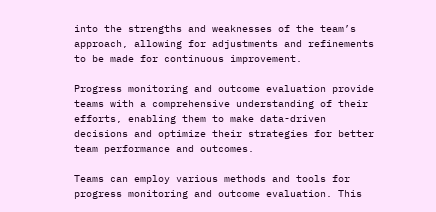into the strengths and weaknesses of the team’s approach, allowing for adjustments and refinements to be made for continuous improvement.

Progress monitoring and outcome evaluation provide teams with a comprehensive understanding of their efforts, enabling them to make data-driven decisions and optimize their strategies for better team performance and outcomes.

Teams can employ various methods and tools for progress monitoring and outcome evaluation. This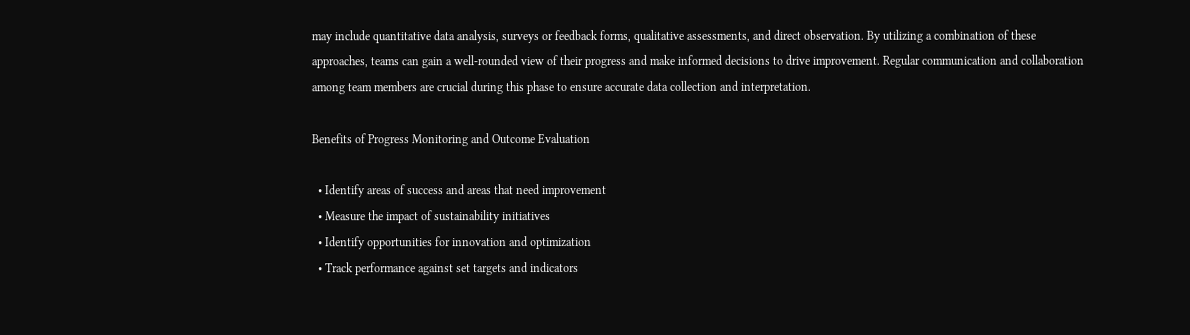may include quantitative data analysis, surveys or feedback forms, qualitative assessments, and direct observation. By utilizing a combination of these approaches, teams can gain a well-rounded view of their progress and make informed decisions to drive improvement. Regular communication and collaboration among team members are crucial during this phase to ensure accurate data collection and interpretation.

Benefits of Progress Monitoring and Outcome Evaluation

  • Identify areas of success and areas that need improvement
  • Measure the impact of sustainability initiatives
  • Identify opportunities for innovation and optimization
  • Track performance against set targets and indicators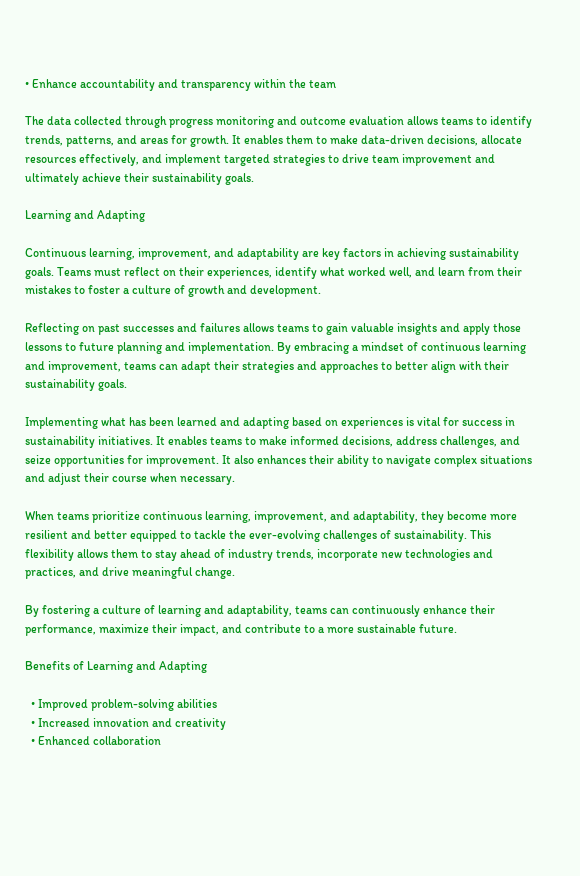• Enhance accountability and transparency within the team

The data collected through progress monitoring and outcome evaluation allows teams to identify trends, patterns, and areas for growth. It enables them to make data-driven decisions, allocate resources effectively, and implement targeted strategies to drive team improvement and ultimately achieve their sustainability goals.

Learning and Adapting

Continuous learning, improvement, and adaptability are key factors in achieving sustainability goals. Teams must reflect on their experiences, identify what worked well, and learn from their mistakes to foster a culture of growth and development.

Reflecting on past successes and failures allows teams to gain valuable insights and apply those lessons to future planning and implementation. By embracing a mindset of continuous learning and improvement, teams can adapt their strategies and approaches to better align with their sustainability goals.

Implementing what has been learned and adapting based on experiences is vital for success in sustainability initiatives. It enables teams to make informed decisions, address challenges, and seize opportunities for improvement. It also enhances their ability to navigate complex situations and adjust their course when necessary.

When teams prioritize continuous learning, improvement, and adaptability, they become more resilient and better equipped to tackle the ever-evolving challenges of sustainability. This flexibility allows them to stay ahead of industry trends, incorporate new technologies and practices, and drive meaningful change.

By fostering a culture of learning and adaptability, teams can continuously enhance their performance, maximize their impact, and contribute to a more sustainable future.

Benefits of Learning and Adapting

  • Improved problem-solving abilities
  • Increased innovation and creativity
  • Enhanced collaboration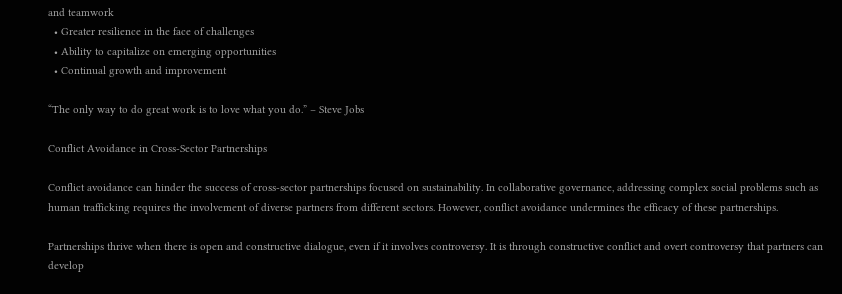and teamwork
  • Greater resilience in the face of challenges
  • Ability to capitalize on emerging opportunities
  • Continual growth and improvement

“The only way to do great work is to love what you do.” – Steve Jobs

Conflict Avoidance in Cross-Sector Partnerships

Conflict avoidance can hinder the success of cross-sector partnerships focused on sustainability. In collaborative governance, addressing complex social problems such as human trafficking requires the involvement of diverse partners from different sectors. However, conflict avoidance undermines the efficacy of these partnerships.

Partnerships thrive when there is open and constructive dialogue, even if it involves controversy. It is through constructive conflict and overt controversy that partners can develop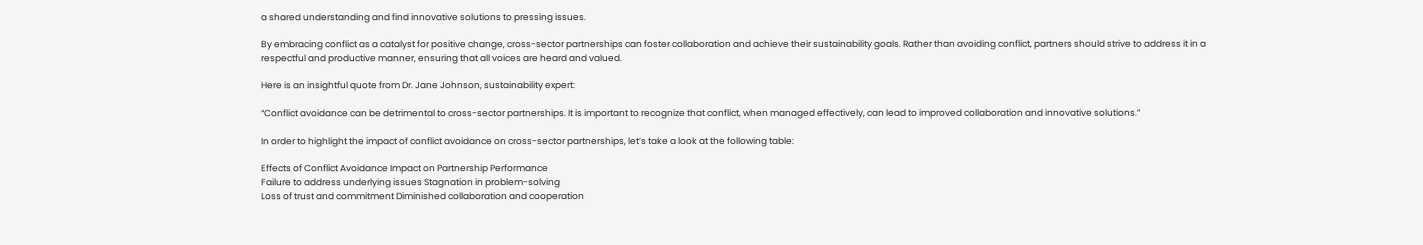a shared understanding and find innovative solutions to pressing issues.

By embracing conflict as a catalyst for positive change, cross-sector partnerships can foster collaboration and achieve their sustainability goals. Rather than avoiding conflict, partners should strive to address it in a respectful and productive manner, ensuring that all voices are heard and valued.

Here is an insightful quote from Dr. Jane Johnson, sustainability expert:

“Conflict avoidance can be detrimental to cross-sector partnerships. It is important to recognize that conflict, when managed effectively, can lead to improved collaboration and innovative solutions.”

In order to highlight the impact of conflict avoidance on cross-sector partnerships, let’s take a look at the following table:

Effects of Conflict Avoidance Impact on Partnership Performance
Failure to address underlying issues Stagnation in problem-solving
Loss of trust and commitment Diminished collaboration and cooperation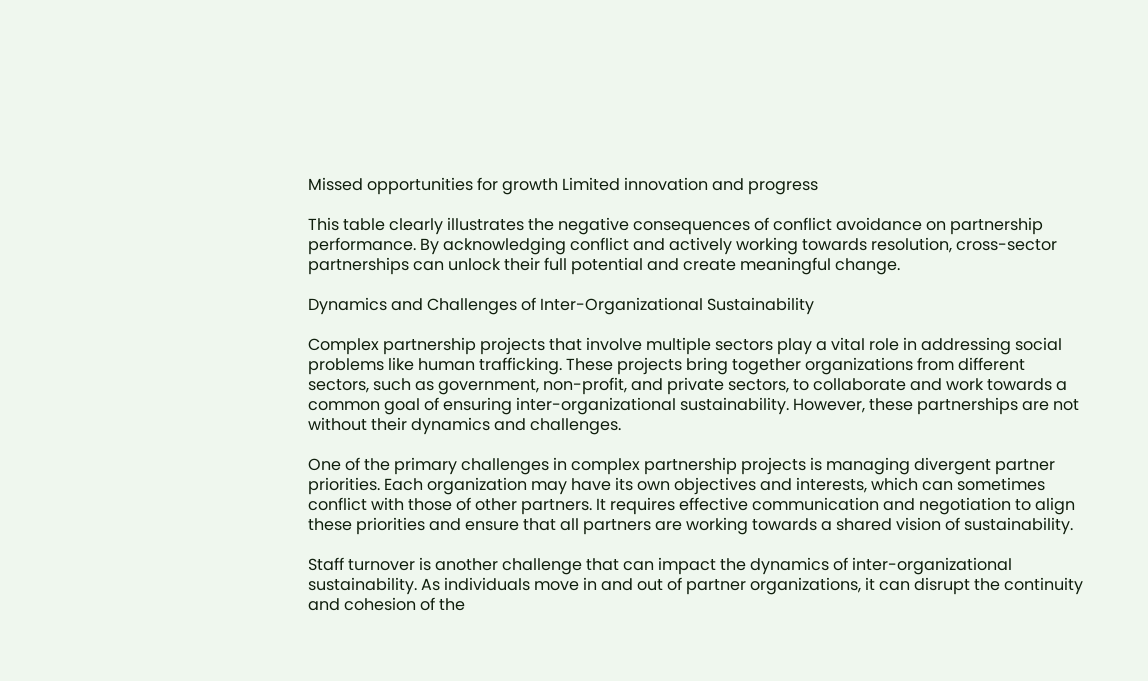Missed opportunities for growth Limited innovation and progress

This table clearly illustrates the negative consequences of conflict avoidance on partnership performance. By acknowledging conflict and actively working towards resolution, cross-sector partnerships can unlock their full potential and create meaningful change.

Dynamics and Challenges of Inter-Organizational Sustainability

Complex partnership projects that involve multiple sectors play a vital role in addressing social problems like human trafficking. These projects bring together organizations from different sectors, such as government, non-profit, and private sectors, to collaborate and work towards a common goal of ensuring inter-organizational sustainability. However, these partnerships are not without their dynamics and challenges.

One of the primary challenges in complex partnership projects is managing divergent partner priorities. Each organization may have its own objectives and interests, which can sometimes conflict with those of other partners. It requires effective communication and negotiation to align these priorities and ensure that all partners are working towards a shared vision of sustainability.

Staff turnover is another challenge that can impact the dynamics of inter-organizational sustainability. As individuals move in and out of partner organizations, it can disrupt the continuity and cohesion of the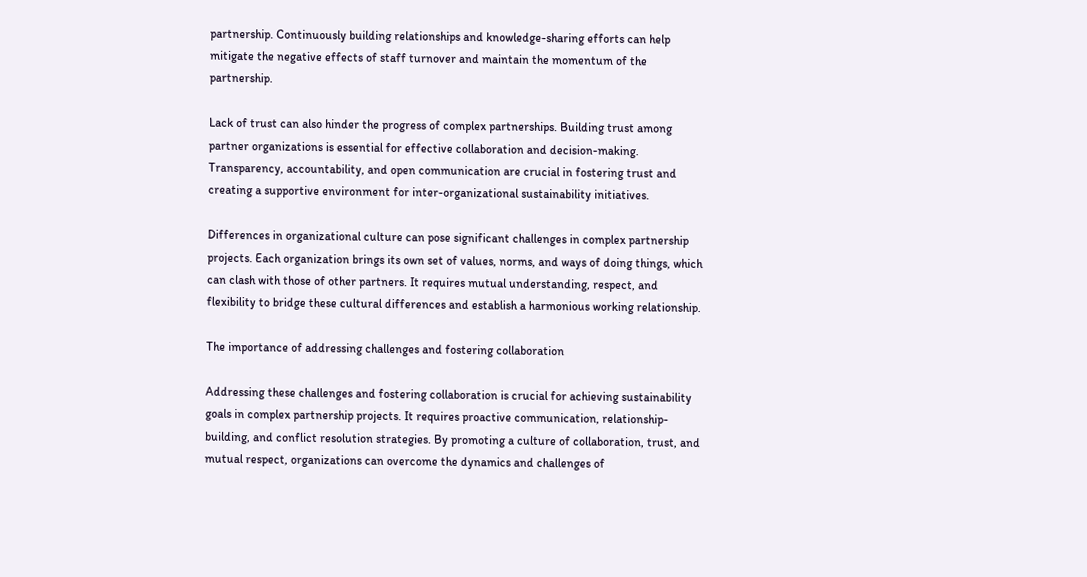partnership. Continuously building relationships and knowledge-sharing efforts can help mitigate the negative effects of staff turnover and maintain the momentum of the partnership.

Lack of trust can also hinder the progress of complex partnerships. Building trust among partner organizations is essential for effective collaboration and decision-making. Transparency, accountability, and open communication are crucial in fostering trust and creating a supportive environment for inter-organizational sustainability initiatives.

Differences in organizational culture can pose significant challenges in complex partnership projects. Each organization brings its own set of values, norms, and ways of doing things, which can clash with those of other partners. It requires mutual understanding, respect, and flexibility to bridge these cultural differences and establish a harmonious working relationship.

The importance of addressing challenges and fostering collaboration

Addressing these challenges and fostering collaboration is crucial for achieving sustainability goals in complex partnership projects. It requires proactive communication, relationship-building, and conflict resolution strategies. By promoting a culture of collaboration, trust, and mutual respect, organizations can overcome the dynamics and challenges of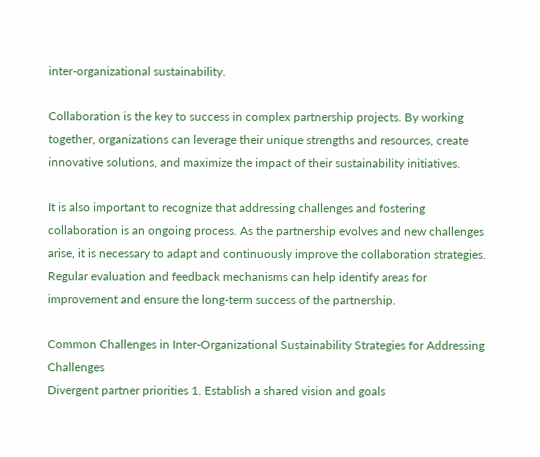inter-organizational sustainability.

Collaboration is the key to success in complex partnership projects. By working together, organizations can leverage their unique strengths and resources, create innovative solutions, and maximize the impact of their sustainability initiatives.

It is also important to recognize that addressing challenges and fostering collaboration is an ongoing process. As the partnership evolves and new challenges arise, it is necessary to adapt and continuously improve the collaboration strategies. Regular evaluation and feedback mechanisms can help identify areas for improvement and ensure the long-term success of the partnership.

Common Challenges in Inter-Organizational Sustainability Strategies for Addressing Challenges
Divergent partner priorities 1. Establish a shared vision and goals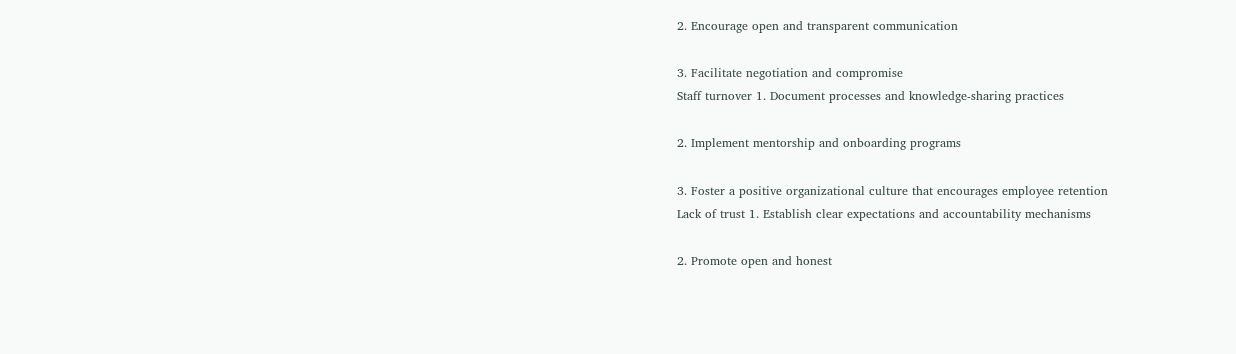2. Encourage open and transparent communication

3. Facilitate negotiation and compromise
Staff turnover 1. Document processes and knowledge-sharing practices

2. Implement mentorship and onboarding programs

3. Foster a positive organizational culture that encourages employee retention
Lack of trust 1. Establish clear expectations and accountability mechanisms

2. Promote open and honest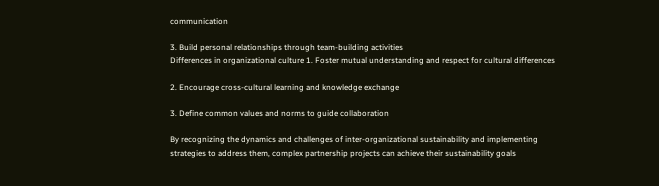communication

3. Build personal relationships through team-building activities
Differences in organizational culture 1. Foster mutual understanding and respect for cultural differences

2. Encourage cross-cultural learning and knowledge exchange

3. Define common values and norms to guide collaboration

By recognizing the dynamics and challenges of inter-organizational sustainability and implementing strategies to address them, complex partnership projects can achieve their sustainability goals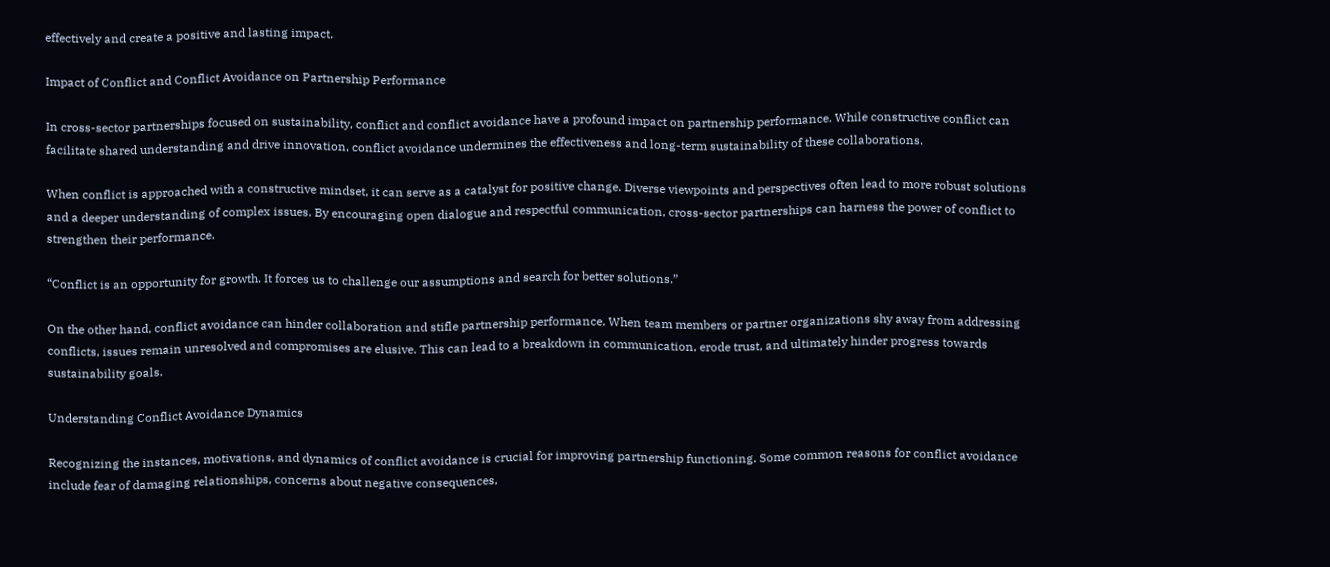effectively and create a positive and lasting impact.

Impact of Conflict and Conflict Avoidance on Partnership Performance

In cross-sector partnerships focused on sustainability, conflict and conflict avoidance have a profound impact on partnership performance. While constructive conflict can facilitate shared understanding and drive innovation, conflict avoidance undermines the effectiveness and long-term sustainability of these collaborations.

When conflict is approached with a constructive mindset, it can serve as a catalyst for positive change. Diverse viewpoints and perspectives often lead to more robust solutions and a deeper understanding of complex issues. By encouraging open dialogue and respectful communication, cross-sector partnerships can harness the power of conflict to strengthen their performance.

“Conflict is an opportunity for growth. It forces us to challenge our assumptions and search for better solutions.”

On the other hand, conflict avoidance can hinder collaboration and stifle partnership performance. When team members or partner organizations shy away from addressing conflicts, issues remain unresolved and compromises are elusive. This can lead to a breakdown in communication, erode trust, and ultimately hinder progress towards sustainability goals.

Understanding Conflict Avoidance Dynamics

Recognizing the instances, motivations, and dynamics of conflict avoidance is crucial for improving partnership functioning. Some common reasons for conflict avoidance include fear of damaging relationships, concerns about negative consequences,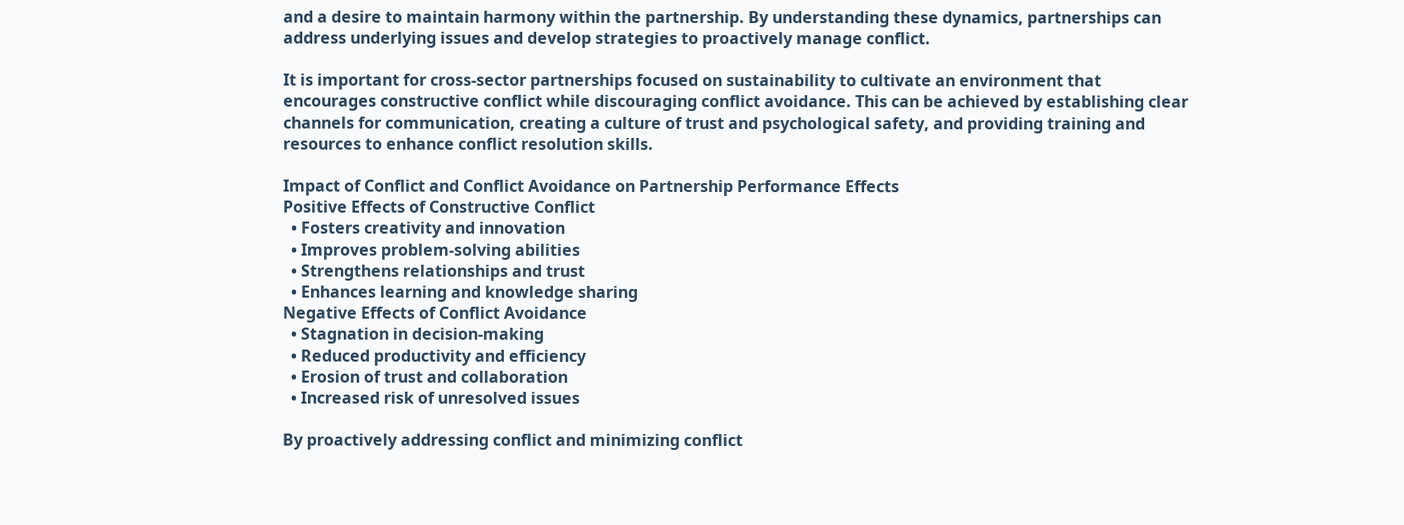and a desire to maintain harmony within the partnership. By understanding these dynamics, partnerships can address underlying issues and develop strategies to proactively manage conflict.

It is important for cross-sector partnerships focused on sustainability to cultivate an environment that encourages constructive conflict while discouraging conflict avoidance. This can be achieved by establishing clear channels for communication, creating a culture of trust and psychological safety, and providing training and resources to enhance conflict resolution skills.

Impact of Conflict and Conflict Avoidance on Partnership Performance Effects
Positive Effects of Constructive Conflict
  • Fosters creativity and innovation
  • Improves problem-solving abilities
  • Strengthens relationships and trust
  • Enhances learning and knowledge sharing
Negative Effects of Conflict Avoidance
  • Stagnation in decision-making
  • Reduced productivity and efficiency
  • Erosion of trust and collaboration
  • Increased risk of unresolved issues

By proactively addressing conflict and minimizing conflict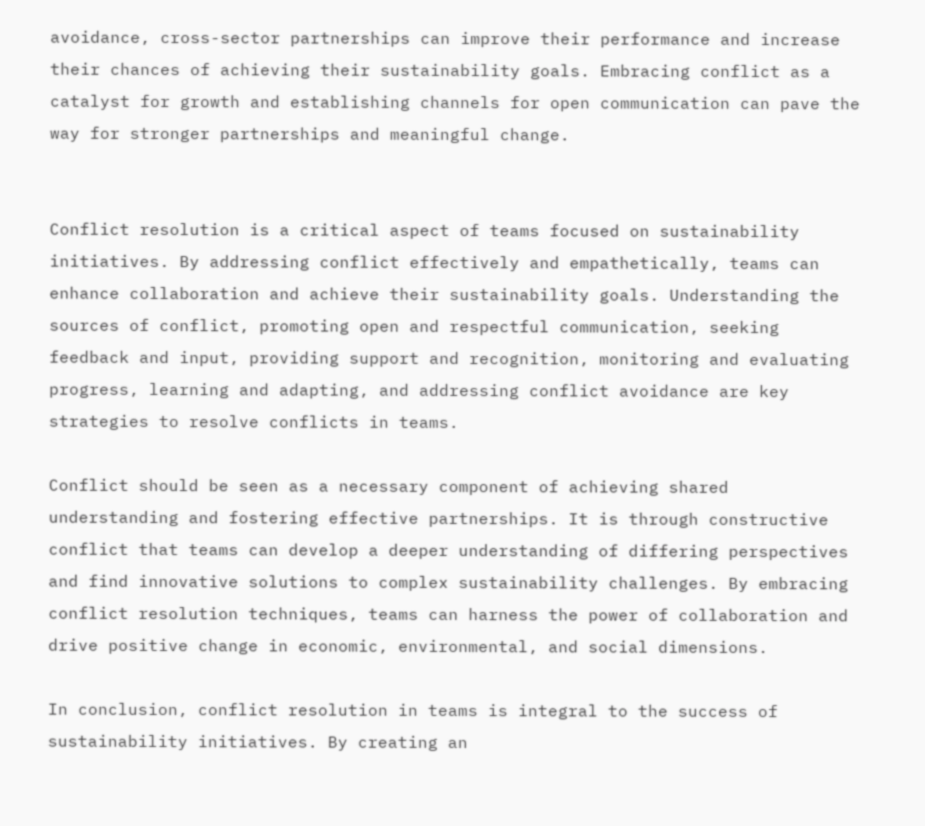avoidance, cross-sector partnerships can improve their performance and increase their chances of achieving their sustainability goals. Embracing conflict as a catalyst for growth and establishing channels for open communication can pave the way for stronger partnerships and meaningful change.


Conflict resolution is a critical aspect of teams focused on sustainability initiatives. By addressing conflict effectively and empathetically, teams can enhance collaboration and achieve their sustainability goals. Understanding the sources of conflict, promoting open and respectful communication, seeking feedback and input, providing support and recognition, monitoring and evaluating progress, learning and adapting, and addressing conflict avoidance are key strategies to resolve conflicts in teams.

Conflict should be seen as a necessary component of achieving shared understanding and fostering effective partnerships. It is through constructive conflict that teams can develop a deeper understanding of differing perspectives and find innovative solutions to complex sustainability challenges. By embracing conflict resolution techniques, teams can harness the power of collaboration and drive positive change in economic, environmental, and social dimensions.

In conclusion, conflict resolution in teams is integral to the success of sustainability initiatives. By creating an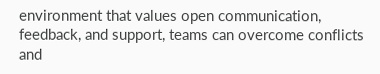environment that values open communication, feedback, and support, teams can overcome conflicts and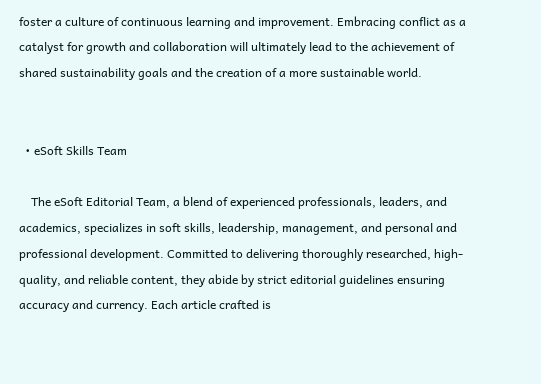foster a culture of continuous learning and improvement. Embracing conflict as a catalyst for growth and collaboration will ultimately lead to the achievement of shared sustainability goals and the creation of a more sustainable world.


  • eSoft Skills Team

    The eSoft Editorial Team, a blend of experienced professionals, leaders, and academics, specializes in soft skills, leadership, management, and personal and professional development. Committed to delivering thoroughly researched, high-quality, and reliable content, they abide by strict editorial guidelines ensuring accuracy and currency. Each article crafted is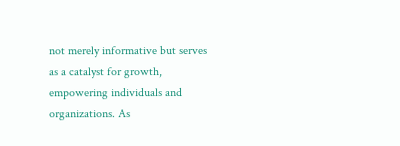not merely informative but serves as a catalyst for growth, empowering individuals and organizations. As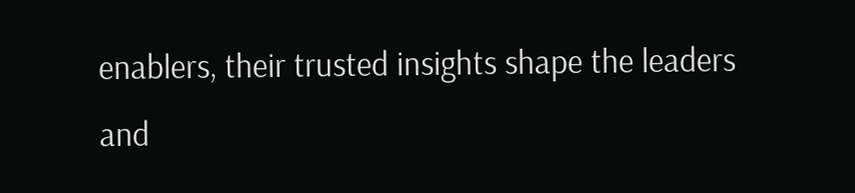enablers, their trusted insights shape the leaders and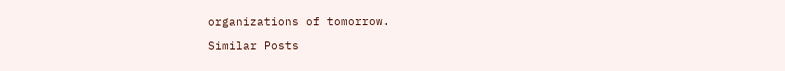organizations of tomorrow.

Similar Posts